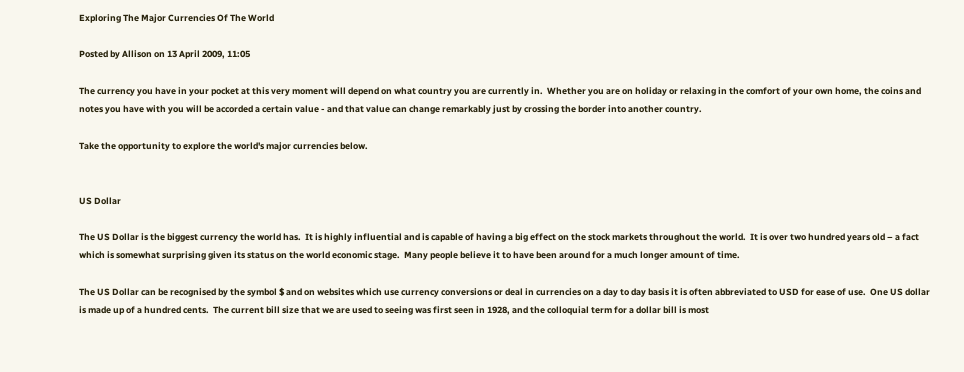Exploring The Major Currencies Of The World

Posted by Allison on 13 April 2009, 11:05

The currency you have in your pocket at this very moment will depend on what country you are currently in.  Whether you are on holiday or relaxing in the comfort of your own home, the coins and notes you have with you will be accorded a certain value - and that value can change remarkably just by crossing the border into another country.

Take the opportunity to explore the world's major currencies below.


US Dollar

The US Dollar is the biggest currency the world has.  It is highly influential and is capable of having a big effect on the stock markets throughout the world.  It is over two hundred years old – a fact which is somewhat surprising given its status on the world economic stage.  Many people believe it to have been around for a much longer amount of time.

The US Dollar can be recognised by the symbol $ and on websites which use currency conversions or deal in currencies on a day to day basis it is often abbreviated to USD for ease of use.  One US dollar is made up of a hundred cents.  The current bill size that we are used to seeing was first seen in 1928, and the colloquial term for a dollar bill is most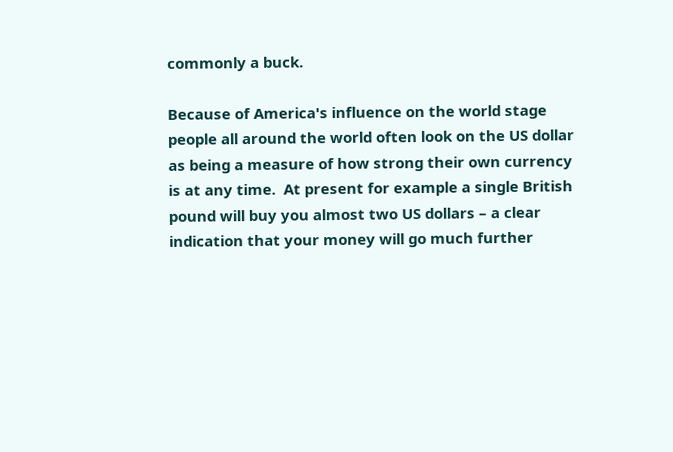commonly a buck.

Because of America's influence on the world stage people all around the world often look on the US dollar as being a measure of how strong their own currency is at any time.  At present for example a single British pound will buy you almost two US dollars – a clear indication that your money will go much further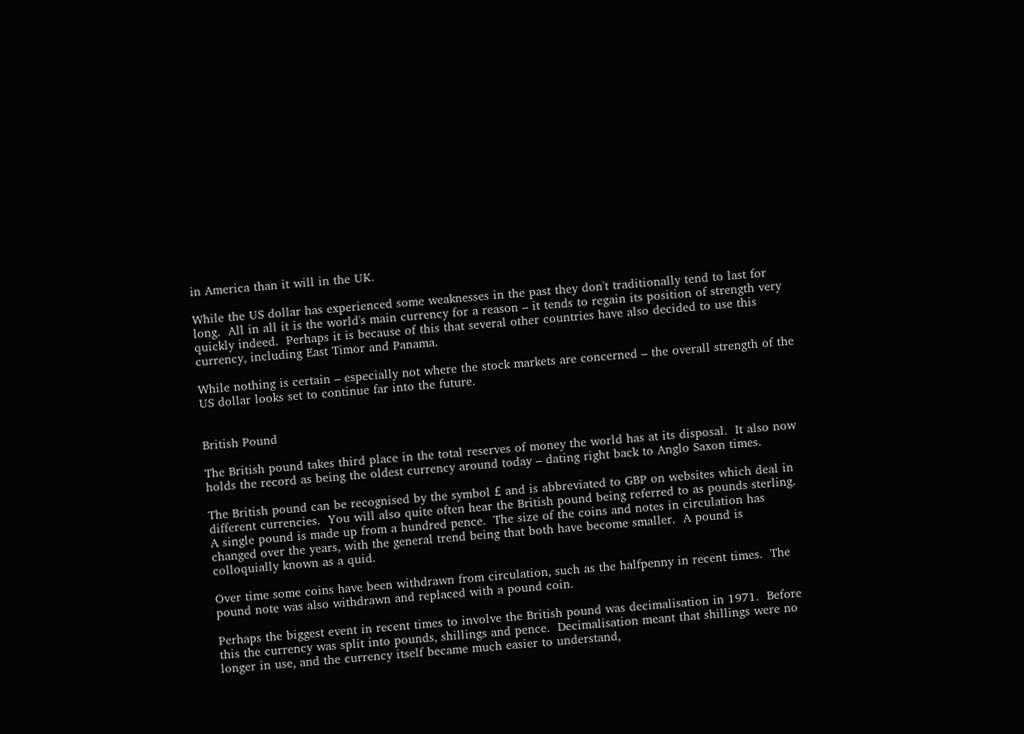in America than it will in the UK.

While the US dollar has experienced some weaknesses in the past they don't traditionally tend to last for long.  All in all it is the world's main currency for a reason – it tends to regain its position of strength very quickly indeed.  Perhaps it is because of this that several other countries have also decided to use this currency, including East Timor and Panama.

While nothing is certain – especially not where the stock markets are concerned – the overall strength of the US dollar looks set to continue far into the future.


British Pound

The British pound takes third place in the total reserves of money the world has at its disposal.  It also now holds the record as being the oldest currency around today – dating right back to Anglo Saxon times.

The British pound can be recognised by the symbol £ and is abbreviated to GBP on websites which deal in different currencies.  You will also quite often hear the British pound being referred to as pounds sterling.  A single pound is made up from a hundred pence.  The size of the coins and notes in circulation has changed over the years, with the general trend being that both have become smaller.  A pound is colloquially known as a quid.

Over time some coins have been withdrawn from circulation, such as the halfpenny in recent times.  The pound note was also withdrawn and replaced with a pound coin.

Perhaps the biggest event in recent times to involve the British pound was decimalisation in 1971.  Before this the currency was split into pounds, shillings and pence.  Decimalisation meant that shillings were no longer in use, and the currency itself became much easier to understand,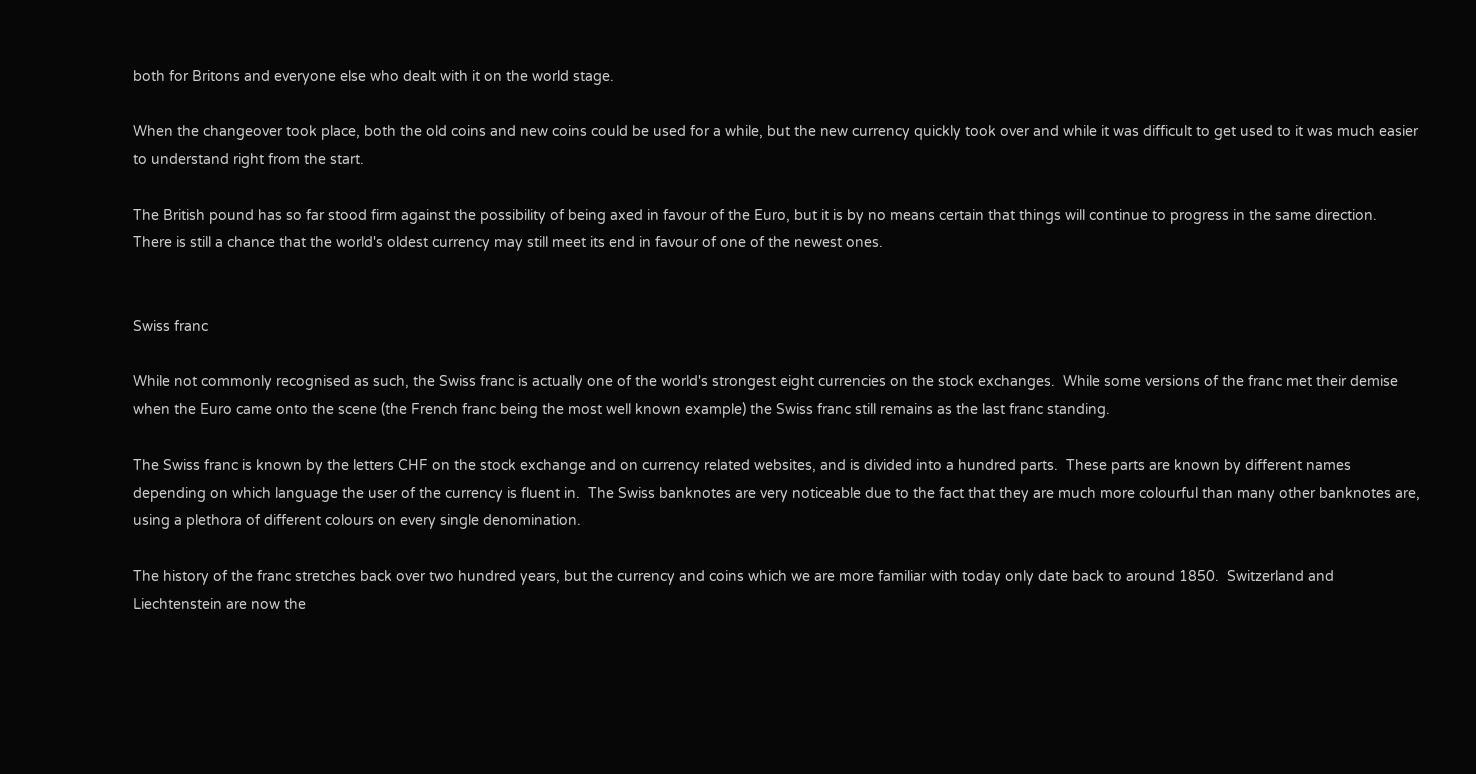both for Britons and everyone else who dealt with it on the world stage.

When the changeover took place, both the old coins and new coins could be used for a while, but the new currency quickly took over and while it was difficult to get used to it was much easier to understand right from the start.

The British pound has so far stood firm against the possibility of being axed in favour of the Euro, but it is by no means certain that things will continue to progress in the same direction.  There is still a chance that the world's oldest currency may still meet its end in favour of one of the newest ones.


Swiss franc

While not commonly recognised as such, the Swiss franc is actually one of the world's strongest eight currencies on the stock exchanges.  While some versions of the franc met their demise when the Euro came onto the scene (the French franc being the most well known example) the Swiss franc still remains as the last franc standing.

The Swiss franc is known by the letters CHF on the stock exchange and on currency related websites, and is divided into a hundred parts.  These parts are known by different names depending on which language the user of the currency is fluent in.  The Swiss banknotes are very noticeable due to the fact that they are much more colourful than many other banknotes are, using a plethora of different colours on every single denomination.

The history of the franc stretches back over two hundred years, but the currency and coins which we are more familiar with today only date back to around 1850.  Switzerland and Liechtenstein are now the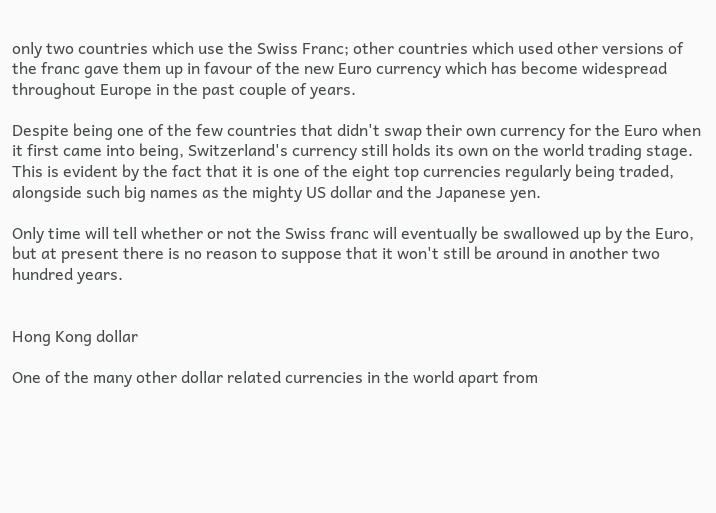only two countries which use the Swiss Franc; other countries which used other versions of the franc gave them up in favour of the new Euro currency which has become widespread throughout Europe in the past couple of years.

Despite being one of the few countries that didn't swap their own currency for the Euro when it first came into being, Switzerland's currency still holds its own on the world trading stage.  This is evident by the fact that it is one of the eight top currencies regularly being traded, alongside such big names as the mighty US dollar and the Japanese yen.

Only time will tell whether or not the Swiss franc will eventually be swallowed up by the Euro, but at present there is no reason to suppose that it won't still be around in another two hundred years.


Hong Kong dollar

One of the many other dollar related currencies in the world apart from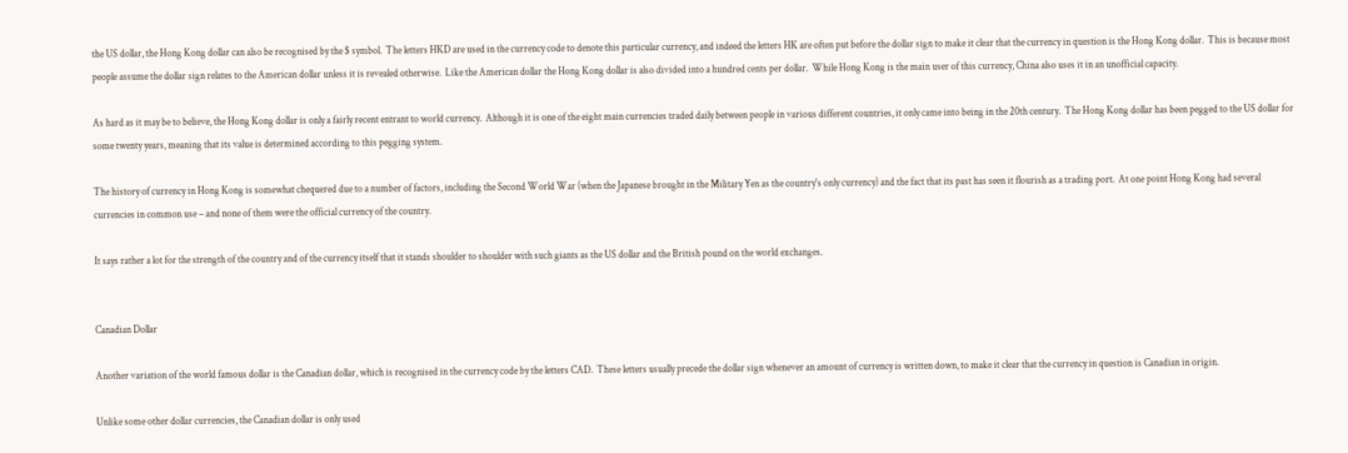the US dollar, the Hong Kong dollar can also be recognised by the $ symbol.  The letters HKD are used in the currency code to denote this particular currency, and indeed the letters HK are often put before the dollar sign to make it clear that the currency in question is the Hong Kong dollar.  This is because most people assume the dollar sign relates to the American dollar unless it is revealed otherwise.  Like the American dollar the Hong Kong dollar is also divided into a hundred cents per dollar.  While Hong Kong is the main user of this currency, China also uses it in an unofficial capacity.

As hard as it may be to believe, the Hong Kong dollar is only a fairly recent entrant to world currency.  Although it is one of the eight main currencies traded daily between people in various different countries, it only came into being in the 20th century.  The Hong Kong dollar has been pegged to the US dollar for some twenty years, meaning that its value is determined according to this pegging system.

The history of currency in Hong Kong is somewhat chequered due to a number of factors, including the Second World War (when the Japanese brought in the Military Yen as the country's only currency) and the fact that its past has seen it flourish as a trading port.  At one point Hong Kong had several currencies in common use – and none of them were the official currency of the country.

It says rather a lot for the strength of the country and of the currency itself that it stands shoulder to shoulder with such giants as the US dollar and the British pound on the world exchanges.


Canadian Dollar

Another variation of the world famous dollar is the Canadian dollar, which is recognised in the currency code by the letters CAD.  These letters usually precede the dollar sign whenever an amount of currency is written down, to make it clear that the currency in question is Canadian in origin.

Unlike some other dollar currencies, the Canadian dollar is only used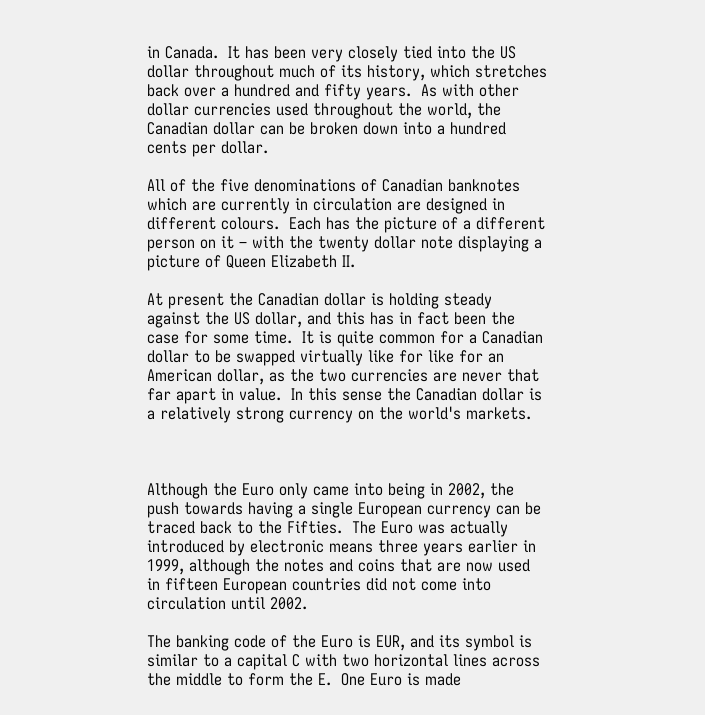in Canada.  It has been very closely tied into the US dollar throughout much of its history, which stretches back over a hundred and fifty years.  As with other dollar currencies used throughout the world, the Canadian dollar can be broken down into a hundred cents per dollar.

All of the five denominations of Canadian banknotes which are currently in circulation are designed in different colours.  Each has the picture of a different person on it – with the twenty dollar note displaying a picture of Queen Elizabeth II.

At present the Canadian dollar is holding steady against the US dollar, and this has in fact been the case for some time.  It is quite common for a Canadian dollar to be swapped virtually like for like for an American dollar, as the two currencies are never that far apart in value.  In this sense the Canadian dollar is a relatively strong currency on the world's markets.



Although the Euro only came into being in 2002, the push towards having a single European currency can be traced back to the Fifties.  The Euro was actually introduced by electronic means three years earlier in 1999, although the notes and coins that are now used in fifteen European countries did not come into circulation until 2002.

The banking code of the Euro is EUR, and its symbol is similar to a capital C with two horizontal lines across the middle to form the E.  One Euro is made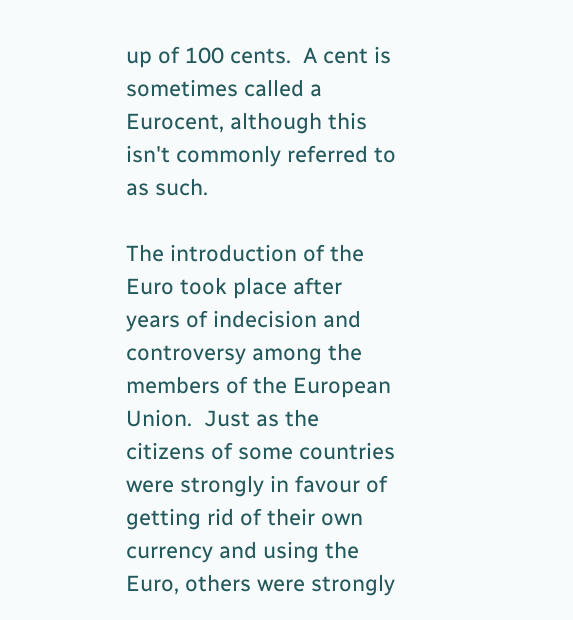up of 100 cents.  A cent is sometimes called a Eurocent, although this isn't commonly referred to as such.

The introduction of the Euro took place after years of indecision and controversy among the members of the European Union.  Just as the citizens of some countries were strongly in favour of getting rid of their own currency and using the Euro, others were strongly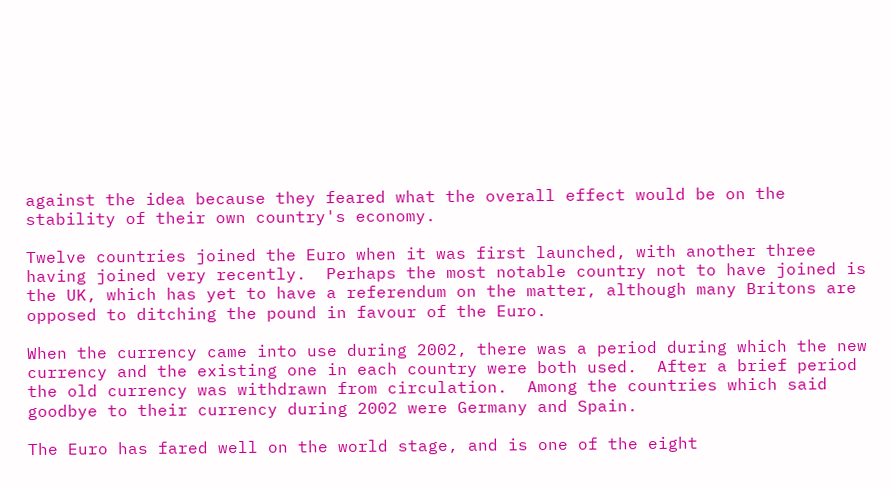against the idea because they feared what the overall effect would be on the stability of their own country's economy.

Twelve countries joined the Euro when it was first launched, with another three having joined very recently.  Perhaps the most notable country not to have joined is the UK, which has yet to have a referendum on the matter, although many Britons are opposed to ditching the pound in favour of the Euro.

When the currency came into use during 2002, there was a period during which the new currency and the existing one in each country were both used.  After a brief period the old currency was withdrawn from circulation.  Among the countries which said goodbye to their currency during 2002 were Germany and Spain.

The Euro has fared well on the world stage, and is one of the eight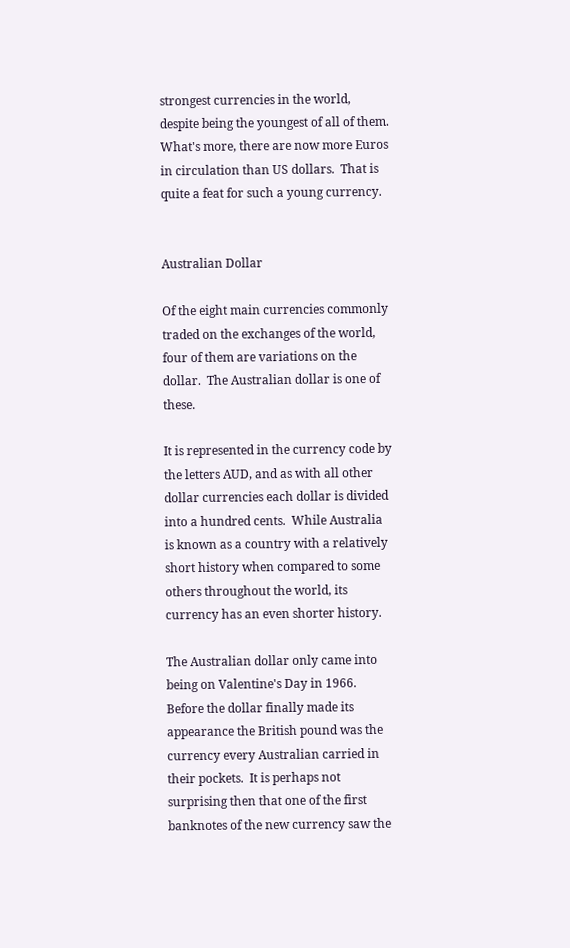strongest currencies in the world, despite being the youngest of all of them.  What's more, there are now more Euros in circulation than US dollars.  That is quite a feat for such a young currency.


Australian Dollar

Of the eight main currencies commonly traded on the exchanges of the world, four of them are variations on the dollar.  The Australian dollar is one of these.

It is represented in the currency code by the letters AUD, and as with all other dollar currencies each dollar is divided into a hundred cents.  While Australia is known as a country with a relatively short history when compared to some others throughout the world, its currency has an even shorter history.

The Australian dollar only came into being on Valentine's Day in 1966.  Before the dollar finally made its appearance the British pound was the currency every Australian carried in their pockets.  It is perhaps not surprising then that one of the first banknotes of the new currency saw the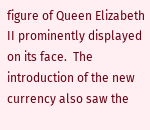figure of Queen Elizabeth II prominently displayed on its face.  The introduction of the new currency also saw the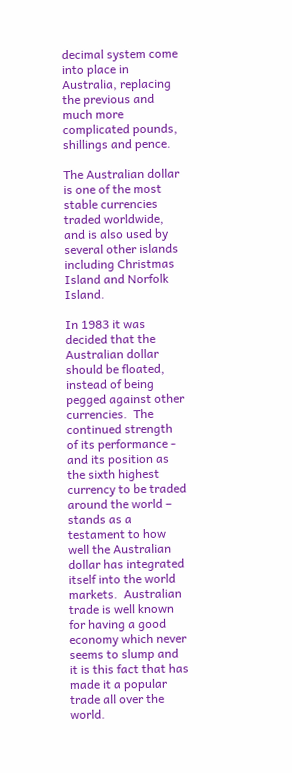decimal system come into place in Australia, replacing the previous and much more complicated pounds, shillings and pence.

The Australian dollar is one of the most stable currencies traded worldwide, and is also used by several other islands including Christmas Island and Norfolk Island.

In 1983 it was decided that the Australian dollar should be floated, instead of being pegged against other currencies.  The continued strength of its performance - and its position as the sixth highest currency to be traded around the world – stands as a testament to how well the Australian dollar has integrated itself into the world markets.  Australian trade is well known for having a good economy which never seems to slump and it is this fact that has made it a popular trade all over the world.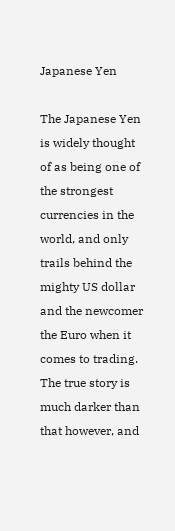Japanese Yen

The Japanese Yen is widely thought of as being one of the strongest currencies in the world, and only trails behind the mighty US dollar and the newcomer the Euro when it comes to trading.  The true story is much darker than that however, and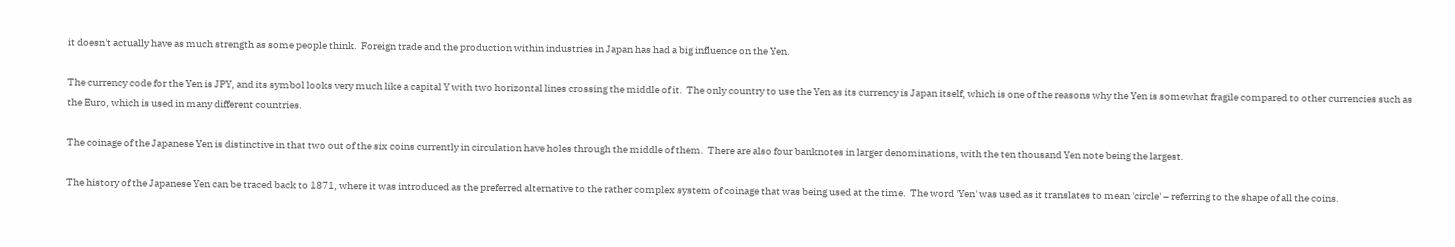it doesn't actually have as much strength as some people think.  Foreign trade and the production within industries in Japan has had a big influence on the Yen.

The currency code for the Yen is JPY, and its symbol looks very much like a capital Y with two horizontal lines crossing the middle of it.  The only country to use the Yen as its currency is Japan itself, which is one of the reasons why the Yen is somewhat fragile compared to other currencies such as the Euro, which is used in many different countries.

The coinage of the Japanese Yen is distinctive in that two out of the six coins currently in circulation have holes through the middle of them.  There are also four banknotes in larger denominations, with the ten thousand Yen note being the largest.

The history of the Japanese Yen can be traced back to 1871, where it was introduced as the preferred alternative to the rather complex system of coinage that was being used at the time.  The word 'Yen' was used as it translates to mean 'circle' – referring to the shape of all the coins.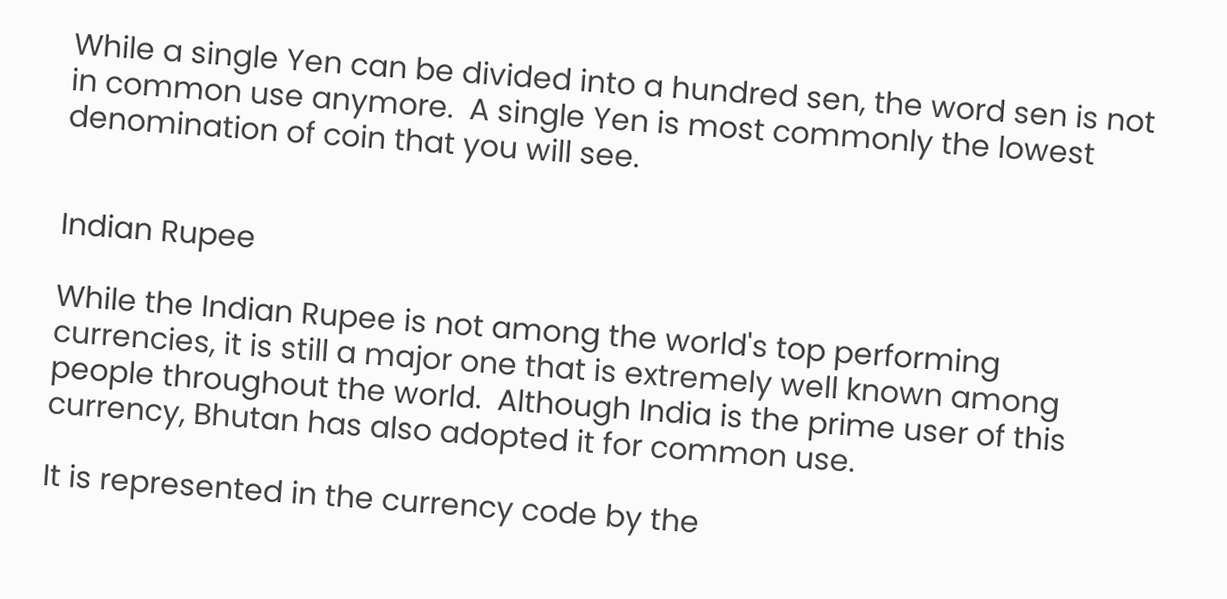While a single Yen can be divided into a hundred sen, the word sen is not in common use anymore.  A single Yen is most commonly the lowest denomination of coin that you will see.


Indian Rupee

While the Indian Rupee is not among the world's top performing currencies, it is still a major one that is extremely well known among people throughout the world.  Although India is the prime user of this currency, Bhutan has also adopted it for common use.

It is represented in the currency code by the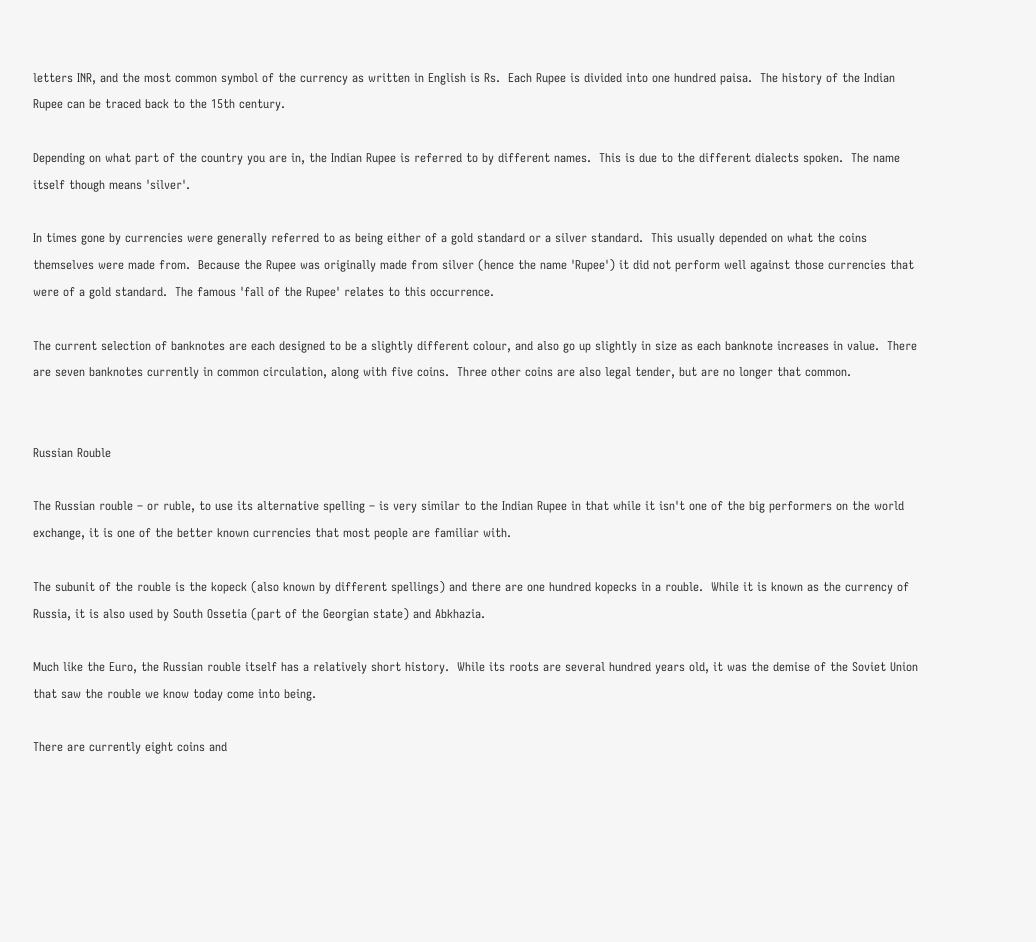letters INR, and the most common symbol of the currency as written in English is Rs.  Each Rupee is divided into one hundred paisa.  The history of the Indian Rupee can be traced back to the 15th century.

Depending on what part of the country you are in, the Indian Rupee is referred to by different names.  This is due to the different dialects spoken.  The name itself though means 'silver'.

In times gone by currencies were generally referred to as being either of a gold standard or a silver standard.  This usually depended on what the coins themselves were made from.  Because the Rupee was originally made from silver (hence the name 'Rupee') it did not perform well against those currencies that were of a gold standard.  The famous 'fall of the Rupee' relates to this occurrence.

The current selection of banknotes are each designed to be a slightly different colour, and also go up slightly in size as each banknote increases in value.  There are seven banknotes currently in common circulation, along with five coins.  Three other coins are also legal tender, but are no longer that common.


Russian Rouble

The Russian rouble – or ruble, to use its alternative spelling – is very similar to the Indian Rupee in that while it isn't one of the big performers on the world exchange, it is one of the better known currencies that most people are familiar with.

The subunit of the rouble is the kopeck (also known by different spellings) and there are one hundred kopecks in a rouble.  While it is known as the currency of Russia, it is also used by South Ossetia (part of the Georgian state) and Abkhazia.

Much like the Euro, the Russian rouble itself has a relatively short history.  While its roots are several hundred years old, it was the demise of the Soviet Union that saw the rouble we know today come into being.

There are currently eight coins and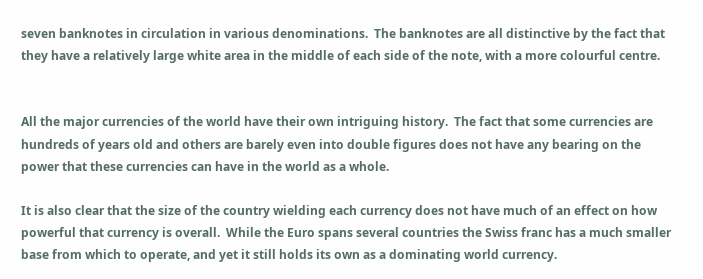seven banknotes in circulation in various denominations.  The banknotes are all distinctive by the fact that they have a relatively large white area in the middle of each side of the note, with a more colourful centre.


All the major currencies of the world have their own intriguing history.  The fact that some currencies are hundreds of years old and others are barely even into double figures does not have any bearing on the power that these currencies can have in the world as a whole.

It is also clear that the size of the country wielding each currency does not have much of an effect on how powerful that currency is overall.  While the Euro spans several countries the Swiss franc has a much smaller base from which to operate, and yet it still holds its own as a dominating world currency.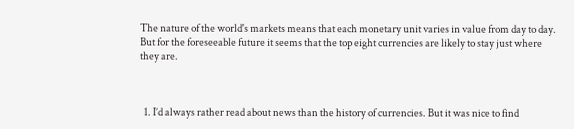The nature of the world's markets means that each monetary unit varies in value from day to day.  But for the foreseeable future it seems that the top eight currencies are likely to stay just where they are.



  1. I’d always rather read about news than the history of currencies. But it was nice to find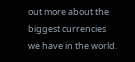out more about the biggest currencies we have in the world.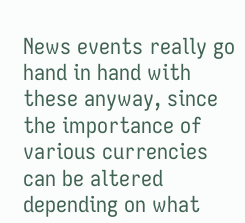News events really go hand in hand with these anyway, since the importance of various currencies can be altered depending on what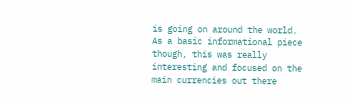is going on around the world. As a basic informational piece though, this was really interesting and focused on the main currencies out there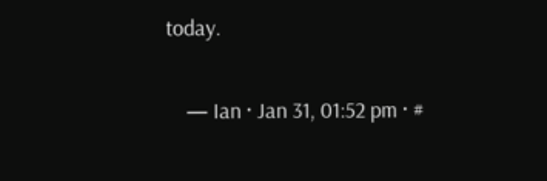today.

    — Ian · Jan 31, 01:52 pm · #